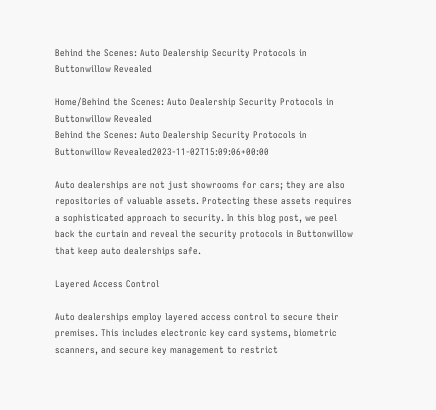Behind the Scenes: Auto Dealership Security Protocols in Buttonwillow Revealed

Home/Behind the Scenes: Auto Dealership Security Protocols in Buttonwillow Revealed
Behind the Scenes: Auto Dealership Security Protocols in Buttonwillow Revealed2023-11-02T15:09:06+00:00

Auto dealerships are not just showrooms for cars; they are also repositories of valuable assets. Protecting these assets requires a sophisticated approach to security. In this blog post, we peel back the curtain and reveal the security protocols in Buttonwillow that keep auto dealerships safe.

Layered Access Control

Auto dealerships employ layered access control to secure their premises. This includes electronic key card systems, biometric scanners, and secure key management to restrict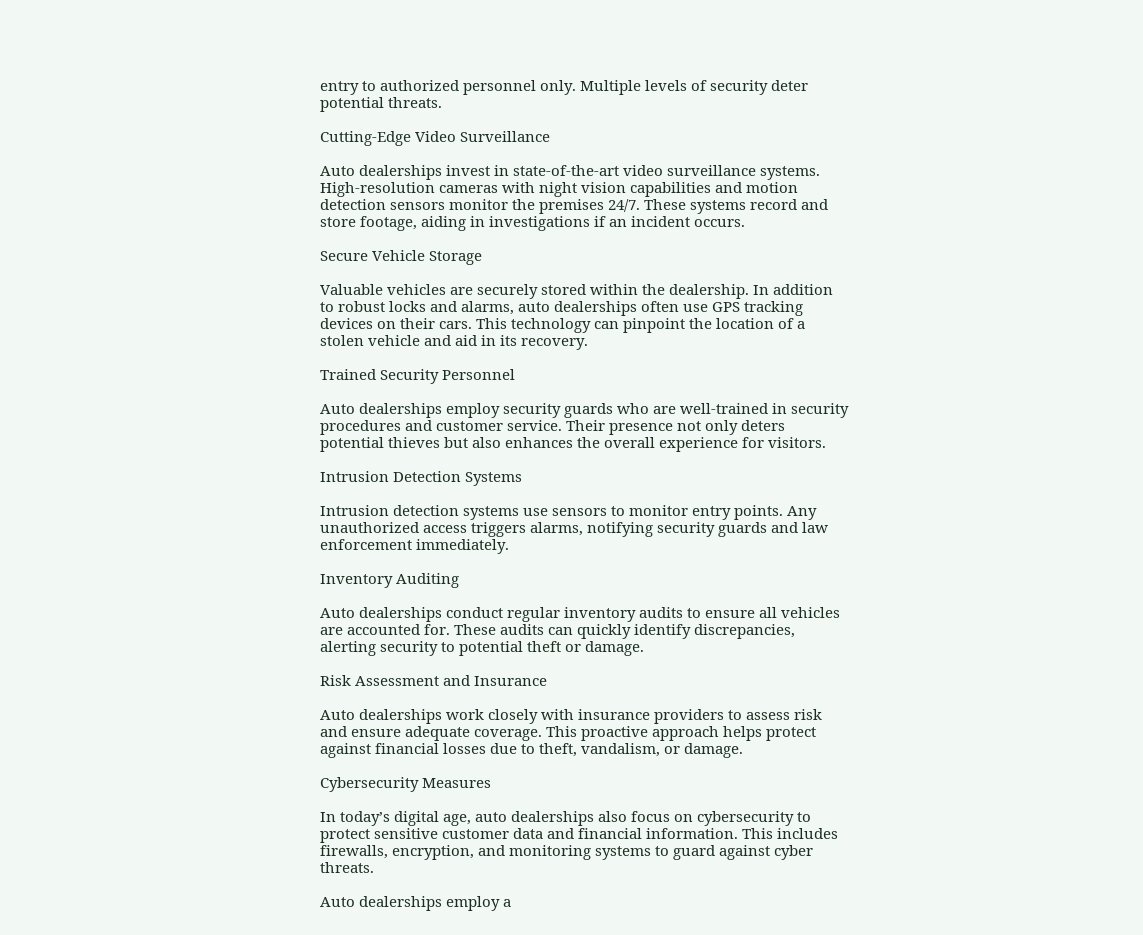entry to authorized personnel only. Multiple levels of security deter potential threats.

Cutting-Edge Video Surveillance

Auto dealerships invest in state-of-the-art video surveillance systems. High-resolution cameras with night vision capabilities and motion detection sensors monitor the premises 24/7. These systems record and store footage, aiding in investigations if an incident occurs.

Secure Vehicle Storage

Valuable vehicles are securely stored within the dealership. In addition to robust locks and alarms, auto dealerships often use GPS tracking devices on their cars. This technology can pinpoint the location of a stolen vehicle and aid in its recovery.

Trained Security Personnel

Auto dealerships employ security guards who are well-trained in security procedures and customer service. Their presence not only deters potential thieves but also enhances the overall experience for visitors.

Intrusion Detection Systems

Intrusion detection systems use sensors to monitor entry points. Any unauthorized access triggers alarms, notifying security guards and law enforcement immediately.

Inventory Auditing

Auto dealerships conduct regular inventory audits to ensure all vehicles are accounted for. These audits can quickly identify discrepancies, alerting security to potential theft or damage.

Risk Assessment and Insurance

Auto dealerships work closely with insurance providers to assess risk and ensure adequate coverage. This proactive approach helps protect against financial losses due to theft, vandalism, or damage.

Cybersecurity Measures

In today’s digital age, auto dealerships also focus on cybersecurity to protect sensitive customer data and financial information. This includes firewalls, encryption, and monitoring systems to guard against cyber threats.

Auto dealerships employ a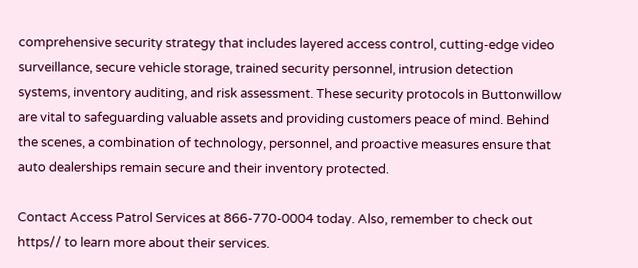comprehensive security strategy that includes layered access control, cutting-edge video surveillance, secure vehicle storage, trained security personnel, intrusion detection systems, inventory auditing, and risk assessment. These security protocols in Buttonwillow are vital to safeguarding valuable assets and providing customers peace of mind. Behind the scenes, a combination of technology, personnel, and proactive measures ensure that auto dealerships remain secure and their inventory protected.

Contact Access Patrol Services at 866-770-0004 today. Also, remember to check out https// to learn more about their services.